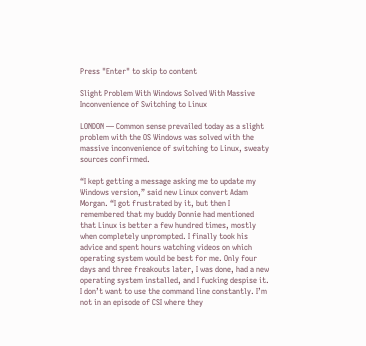Press "Enter" to skip to content

Slight Problem With Windows Solved With Massive Inconvenience of Switching to Linux

LONDON — Common sense prevailed today as a slight problem with the OS Windows was solved with the massive inconvenience of switching to Linux, sweaty sources confirmed.

“I kept getting a message asking me to update my Windows version,” said new Linux convert Adam Morgan. “I got frustrated by it, but then I remembered that my buddy Donnie had mentioned that Linux is better a few hundred times, mostly when completely unprompted. I finally took his advice and spent hours watching videos on which operating system would be best for me. Only four days and three freakouts later, I was done, had a new operating system installed, and I fucking despise it. I don’t want to use the command line constantly. I’m not in an episode of CSI where they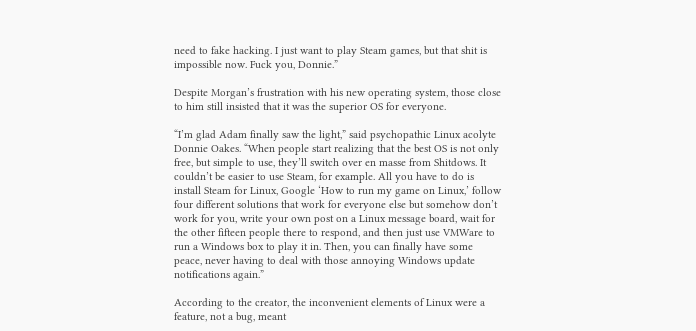need to fake hacking. I just want to play Steam games, but that shit is impossible now. Fuck you, Donnie.”

Despite Morgan’s frustration with his new operating system, those close to him still insisted that it was the superior OS for everyone.

“I’m glad Adam finally saw the light,” said psychopathic Linux acolyte Donnie Oakes. “When people start realizing that the best OS is not only free, but simple to use, they’ll switch over en masse from Shitdows. It couldn’t be easier to use Steam, for example. All you have to do is install Steam for Linux, Google ‘How to run my game on Linux,’ follow four different solutions that work for everyone else but somehow don’t work for you, write your own post on a Linux message board, wait for the other fifteen people there to respond, and then just use VMWare to run a Windows box to play it in. Then, you can finally have some peace, never having to deal with those annoying Windows update notifications again.”

According to the creator, the inconvenient elements of Linux were a feature, not a bug, meant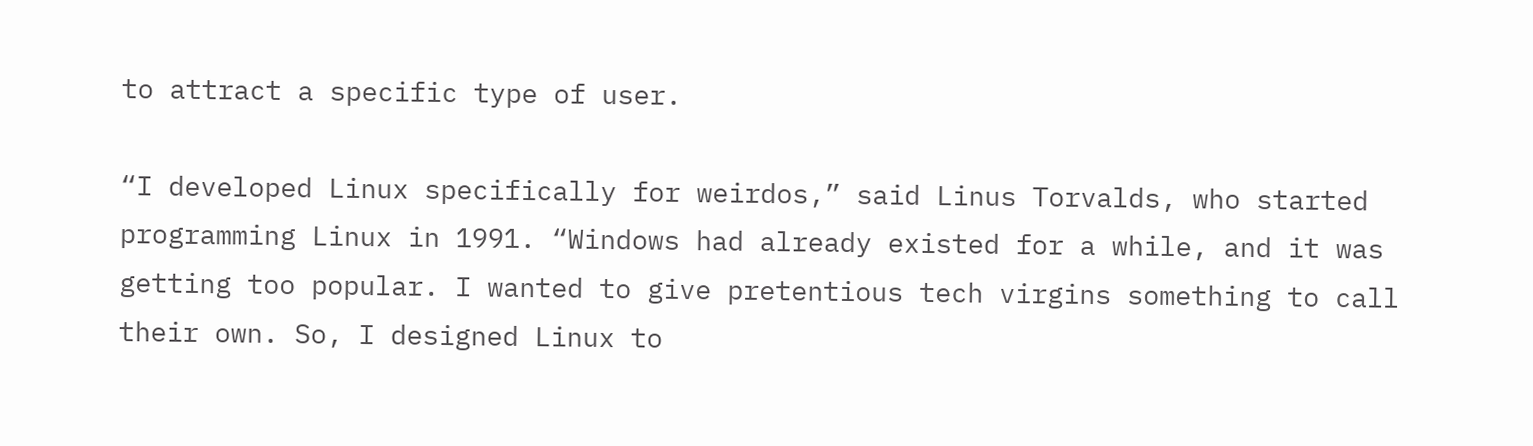to attract a specific type of user.

“I developed Linux specifically for weirdos,” said Linus Torvalds, who started programming Linux in 1991. “Windows had already existed for a while, and it was getting too popular. I wanted to give pretentious tech virgins something to call their own. So, I designed Linux to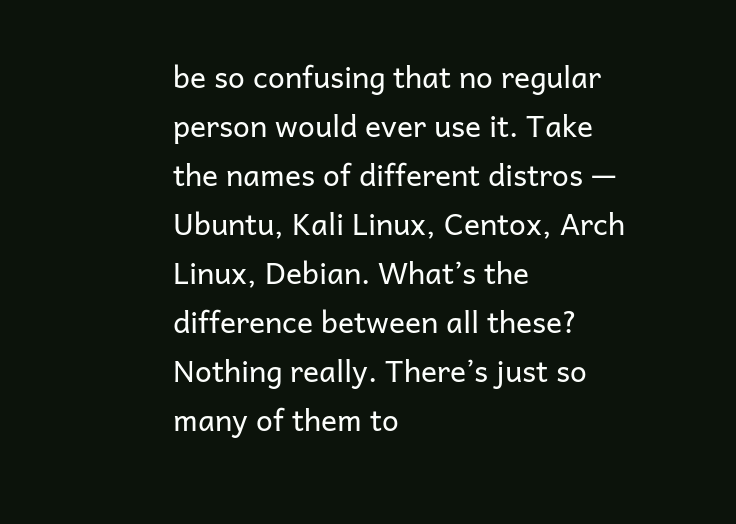be so confusing that no regular person would ever use it. Take the names of different distros — Ubuntu, Kali Linux, Centox, Arch Linux, Debian. What’s the difference between all these? Nothing really. There’s just so many of them to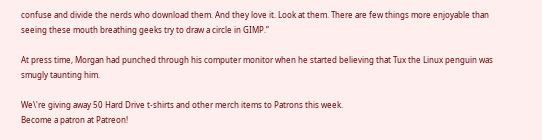confuse and divide the nerds who download them. And they love it. Look at them. There are few things more enjoyable than seeing these mouth breathing geeks try to draw a circle in GIMP.”

At press time, Morgan had punched through his computer monitor when he started believing that Tux the Linux penguin was smugly taunting him.

We\'re giving away 50 Hard Drive t-shirts and other merch items to Patrons this week.
Become a patron at Patreon!